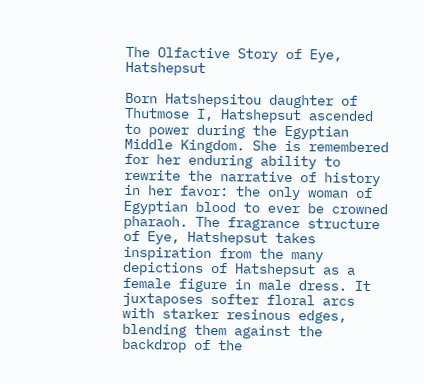The Olfactive Story of Eye, Hatshepsut

Born Hatshepsitou daughter of Thutmose I, Hatshepsut ascended to power during the Egyptian Middle Kingdom. She is remembered for her enduring ability to rewrite the narrative of history in her favor: the only woman of Egyptian blood to ever be crowned pharaoh. The fragrance structure of Eye, Hatshepsut takes inspiration from the many depictions of Hatshepsut as a female figure in male dress. It juxtaposes softer floral arcs with starker resinous edges, blending them against the backdrop of the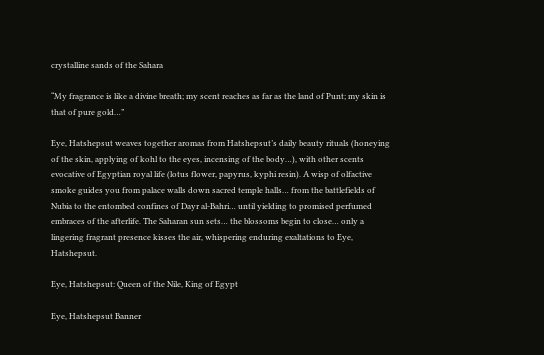crystalline sands of the Sahara

“My fragrance is like a divine breath; my scent reaches as far as the land of Punt; my skin is that of pure gold…”

Eye, Hatshepsut weaves together aromas from Hatshepsut’s daily beauty rituals (honeying of the skin, applying of kohl to the eyes, incensing of the body…), with other scents evocative of Egyptian royal life (lotus flower, papyrus, kyphi resin). A wisp of olfactive smoke guides you from palace walls down sacred temple halls… from the battlefields of Nubia to the entombed confines of Dayr al-Bahri… until yielding to promised perfumed embraces of the afterlife. The Saharan sun sets… the blossoms begin to close… only a lingering fragrant presence kisses the air, whispering enduring exaltations to Eye, Hatshepsut.

Eye, Hatshepsut: Queen of the Nile, King of Egypt

Eye, Hatshepsut Banner